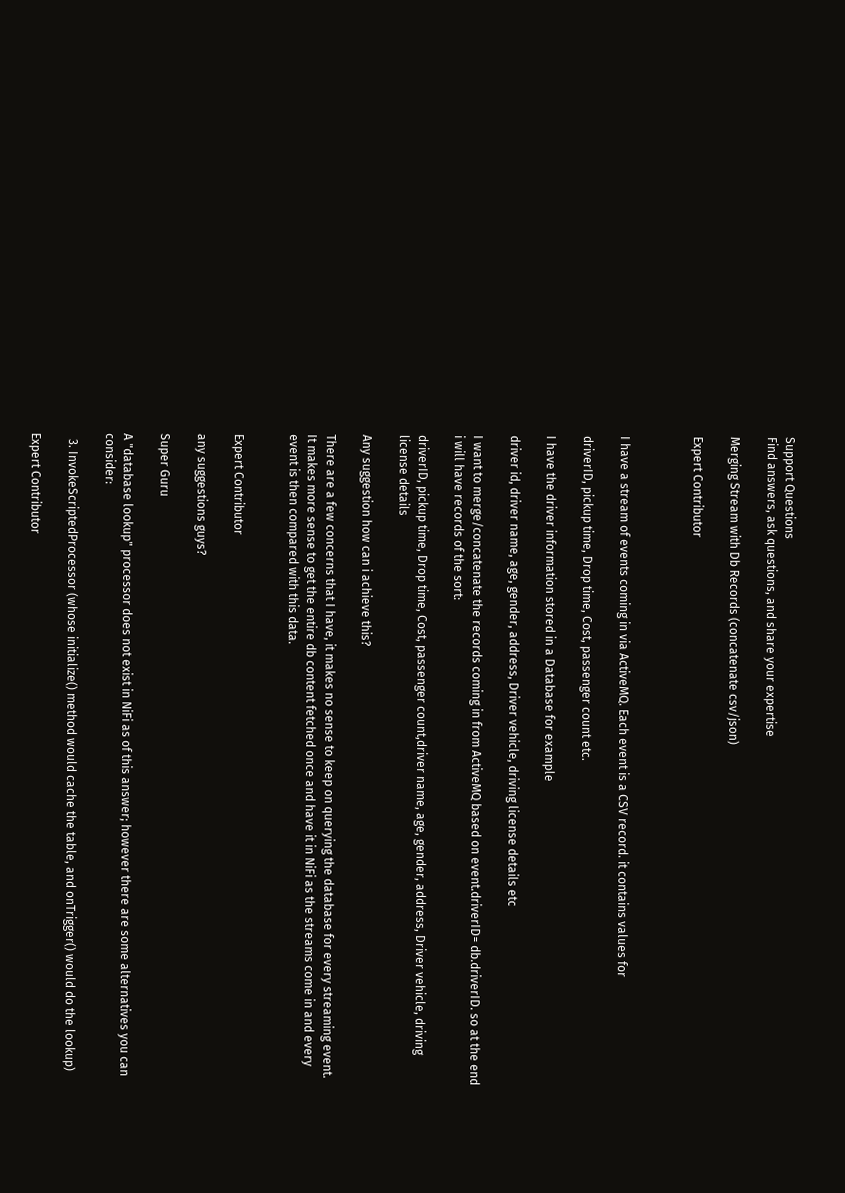Support Questions
Find answers, ask questions, and share your expertise

Merging Stream with Db Records (concatenate csv/json)

Expert Contributor



I have a stream of events coming in via ActiveMQ. Each event is a CSV record. it contains values for

driverID, pickup time, Drop time, Cost, passenger count etc.

I have the driver information stored in a Database for example

driver id, driver name, age, gender, address, Driver vehicle, driving license details etc

I want to merge/concatenate the records coming in from ActiveMQ based on event.driverID= db.driverID. so at the end i will have records of the sort:

driverID, pickup time, Drop time, Cost, passenger count,driver name, age, gender, address, Driver vehicle, driving license details

Any suggestion how can i achieve this?

There are a few concerns that I have, it makes no sense to keep on querying the database for every streaming event. It makes more sense to get the entire db content fetched once and have it in NiFi as the streams come in and every event is then compared with this data.


Expert Contributor

any suggestions guys?

Super Guru

A "database lookup" processor does not exist in NiFi as of this answer; however there are some alternatives you can consider:

  3. InvokeScriptedProcessor (whose initialize() method would cache the table, and onTrigger() would do the lookup)

Expert Contributor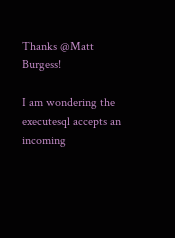Thanks @Matt Burgess!

I am wondering the executesql accepts an incoming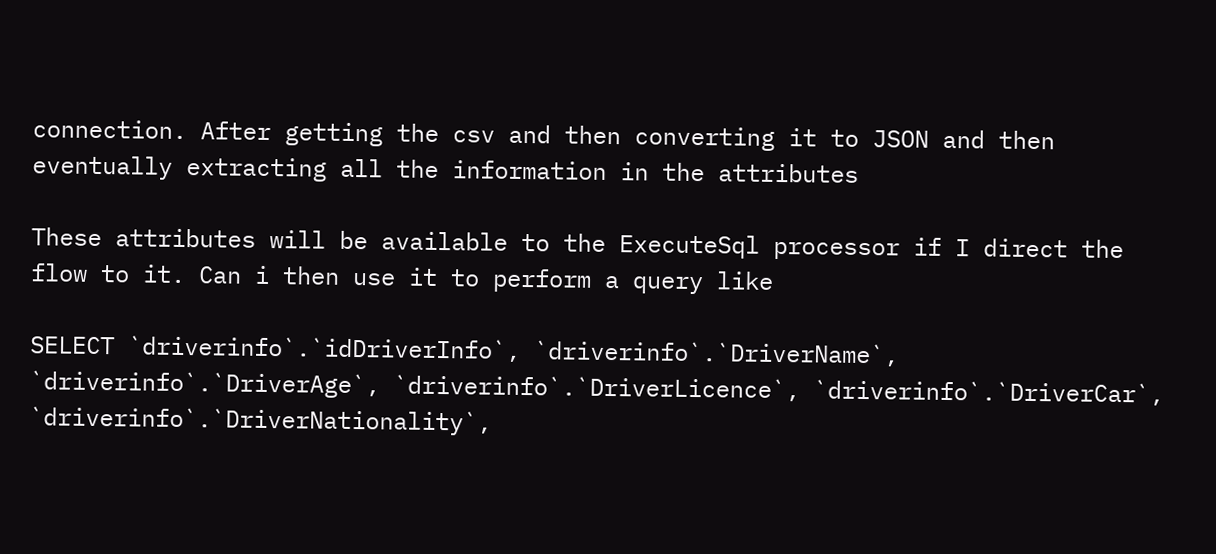connection. After getting the csv and then converting it to JSON and then eventually extracting all the information in the attributes

These attributes will be available to the ExecuteSql processor if I direct the flow to it. Can i then use it to perform a query like

SELECT `driverinfo`.`idDriverInfo`, `driverinfo`.`DriverName`, `driverinfo`.`DriverAge`, `driverinfo`.`DriverLicence`, `driverinfo`.`DriverCar`, `driverinfo`.`DriverNationality`,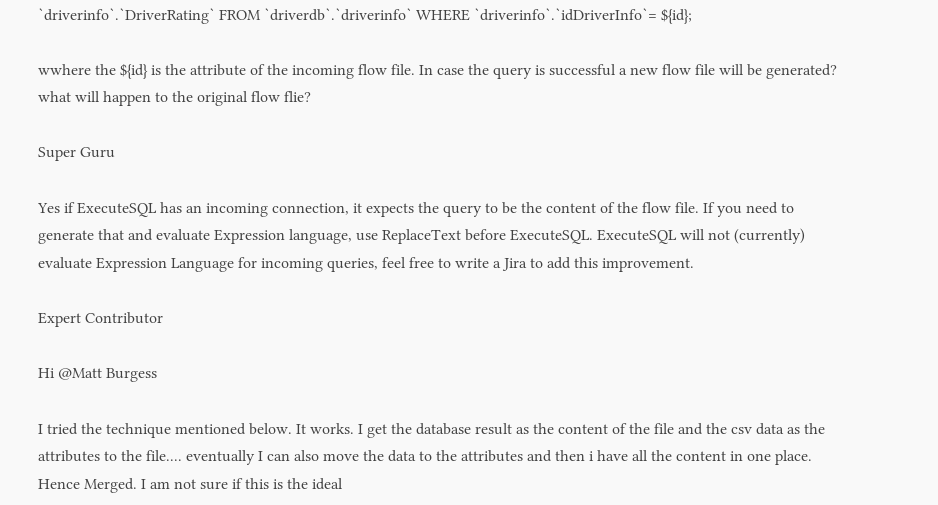`driverinfo`.`DriverRating` FROM `driverdb`.`driverinfo` WHERE `driverinfo`.`idDriverInfo`= ${id};

wwhere the ${id} is the attribute of the incoming flow file. In case the query is successful a new flow file will be generated? what will happen to the original flow flie?

Super Guru

Yes if ExecuteSQL has an incoming connection, it expects the query to be the content of the flow file. If you need to generate that and evaluate Expression language, use ReplaceText before ExecuteSQL. ExecuteSQL will not (currently) evaluate Expression Language for incoming queries, feel free to write a Jira to add this improvement.

Expert Contributor

Hi @Matt Burgess

I tried the technique mentioned below. It works. I get the database result as the content of the file and the csv data as the attributes to the file.... eventually I can also move the data to the attributes and then i have all the content in one place. Hence Merged. I am not sure if this is the ideal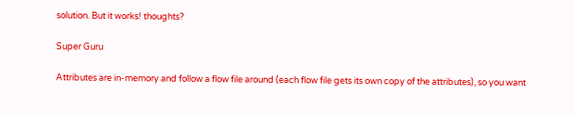solution. But it works! thoughts?

Super Guru

Attributes are in-memory and follow a flow file around (each flow file gets its own copy of the attributes), so you want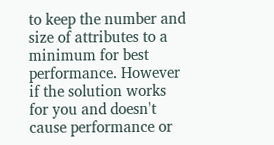to keep the number and size of attributes to a minimum for best performance. However if the solution works for you and doesn't cause performance or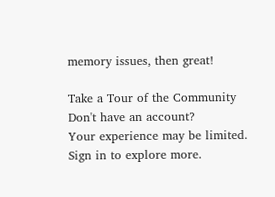memory issues, then great!

Take a Tour of the Community
Don't have an account?
Your experience may be limited. Sign in to explore more.